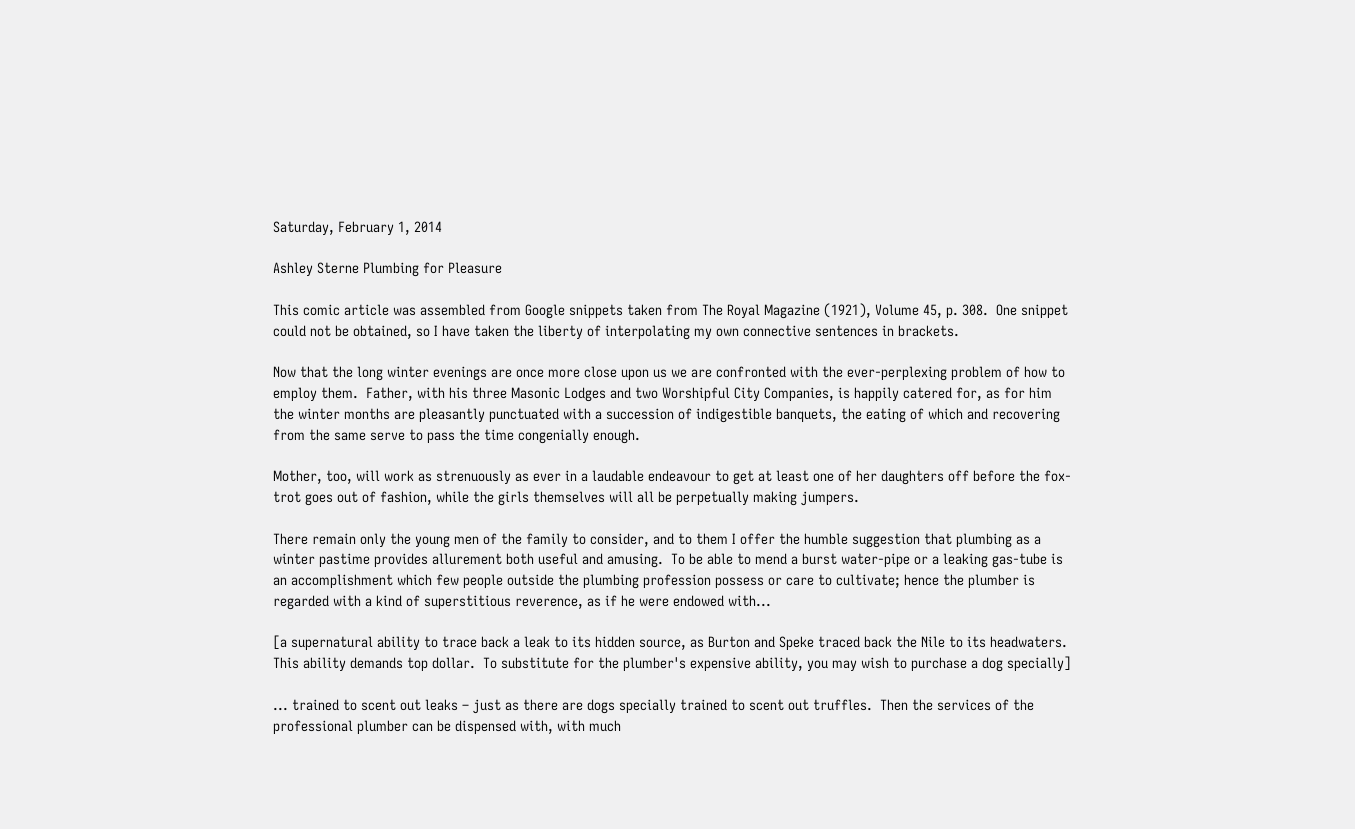Saturday, February 1, 2014

Ashley Sterne Plumbing for Pleasure

This comic article was assembled from Google snippets taken from The Royal Magazine (1921), Volume 45, p. 308.  One snippet could not be obtained, so I have taken the liberty of interpolating my own connective sentences in brackets.

Now that the long winter evenings are once more close upon us we are confronted with the ever-perplexing problem of how to employ them.  Father, with his three Masonic Lodges and two Worshipful City Companies, is happily catered for, as for him the winter months are pleasantly punctuated with a succession of indigestible banquets, the eating of which and recovering from the same serve to pass the time congenially enough.

Mother, too, will work as strenuously as ever in a laudable endeavour to get at least one of her daughters off before the fox-trot goes out of fashion, while the girls themselves will all be perpetually making jumpers.

There remain only the young men of the family to consider, and to them I offer the humble suggestion that plumbing as a winter pastime provides allurement both useful and amusing.  To be able to mend a burst water-pipe or a leaking gas-tube is an accomplishment which few people outside the plumbing profession possess or care to cultivate; hence the plumber is regarded with a kind of superstitious reverence, as if he were endowed with...

[a supernatural ability to trace back a leak to its hidden source, as Burton and Speke traced back the Nile to its headwaters.  This ability demands top dollar.  To substitute for the plumber's expensive ability, you may wish to purchase a dog specially]

... trained to scent out leaks – just as there are dogs specially trained to scent out truffles.  Then the services of the professional plumber can be dispensed with, with much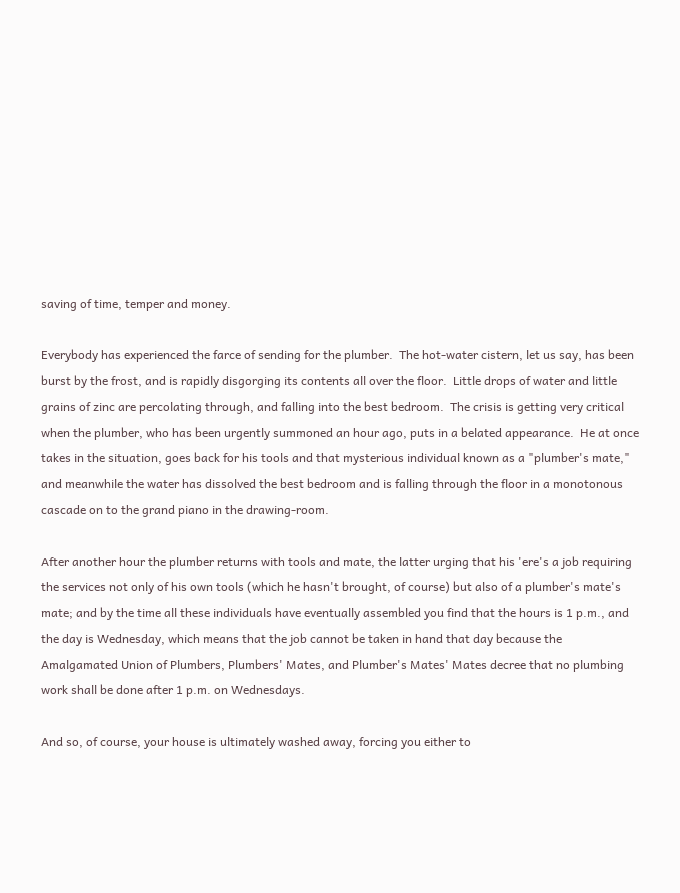saving of time, temper and money.

Everybody has experienced the farce of sending for the plumber.  The hot-water cistern, let us say, has been burst by the frost, and is rapidly disgorging its contents all over the floor.  Little drops of water and little grains of zinc are percolating through, and falling into the best bedroom.  The crisis is getting very critical when the plumber, who has been urgently summoned an hour ago, puts in a belated appearance.  He at once takes in the situation, goes back for his tools and that mysterious individual known as a "plumber's mate," and meanwhile the water has dissolved the best bedroom and is falling through the floor in a monotonous cascade on to the grand piano in the drawing-room.

After another hour the plumber returns with tools and mate, the latter urging that his 'ere's a job requiring the services not only of his own tools (which he hasn't brought, of course) but also of a plumber's mate's mate; and by the time all these individuals have eventually assembled you find that the hours is 1 p.m., and the day is Wednesday, which means that the job cannot be taken in hand that day because the Amalgamated Union of Plumbers, Plumbers' Mates, and Plumber's Mates' Mates decree that no plumbing work shall be done after 1 p.m. on Wednesdays.

And so, of course, your house is ultimately washed away, forcing you either to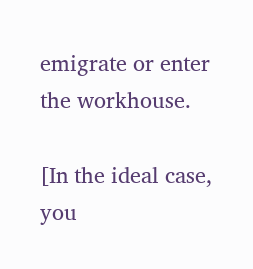emigrate or enter the workhouse.

[In the ideal case, you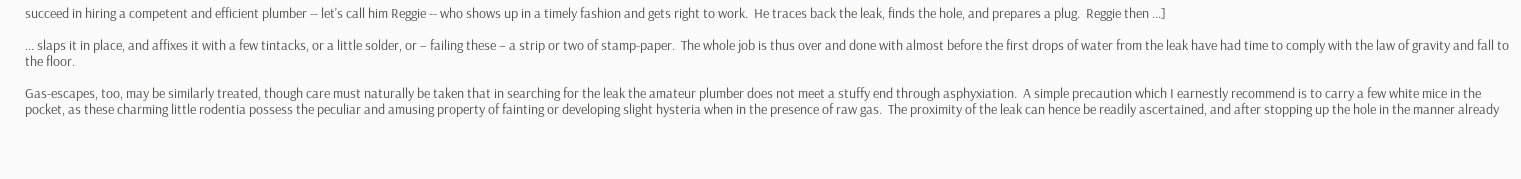succeed in hiring a competent and efficient plumber -- let's call him Reggie -- who shows up in a timely fashion and gets right to work.  He traces back the leak, finds the hole, and prepares a plug.  Reggie then ...]

... slaps it in place, and affixes it with a few tintacks, or a little solder, or – failing these – a strip or two of stamp-paper.  The whole job is thus over and done with almost before the first drops of water from the leak have had time to comply with the law of gravity and fall to the floor.

Gas-escapes, too, may be similarly treated, though care must naturally be taken that in searching for the leak the amateur plumber does not meet a stuffy end through asphyxiation.  A simple precaution which I earnestly recommend is to carry a few white mice in the pocket, as these charming little rodentia possess the peculiar and amusing property of fainting or developing slight hysteria when in the presence of raw gas.  The proximity of the leak can hence be readily ascertained, and after stopping up the hole in the manner already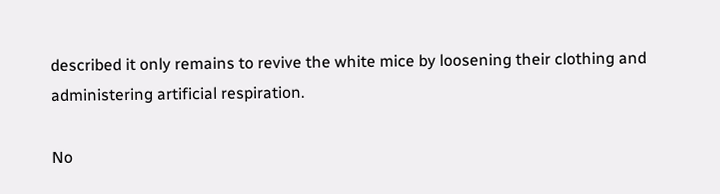described it only remains to revive the white mice by loosening their clothing and administering artificial respiration.

No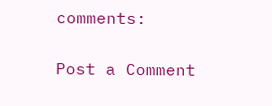comments:

Post a Comment